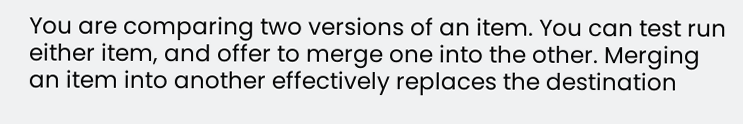You are comparing two versions of an item. You can test run either item, and offer to merge one into the other. Merging an item into another effectively replaces the destination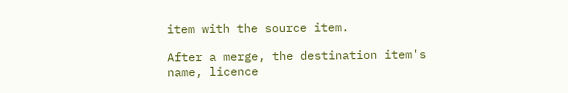item with the source item.

After a merge, the destination item's name, licence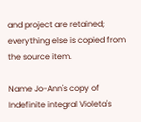and project are retained; everything else is copied from the source item.

Name Jo-Ann's copy of Indefinite integral Violeta's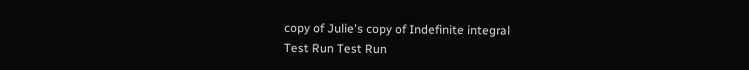copy of Julie's copy of Indefinite integral
Test Run Test Run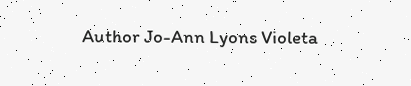Author Jo-Ann Lyons Violeta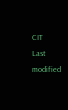CIT
Last modified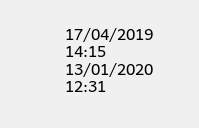17/04/2019 14:15 13/01/2020 12:31